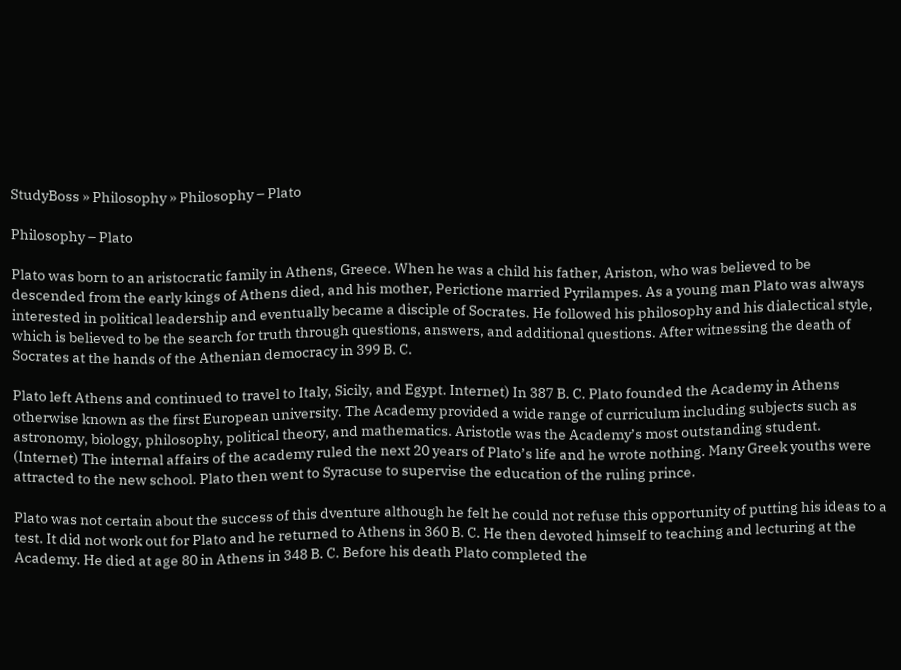StudyBoss » Philosophy » Philosophy – Plato

Philosophy – Plato

Plato was born to an aristocratic family in Athens, Greece. When he was a child his father, Ariston, who was believed to be descended from the early kings of Athens died, and his mother, Perictione married Pyrilampes. As a young man Plato was always interested in political leadership and eventually became a disciple of Socrates. He followed his philosophy and his dialectical style, which is believed to be the search for truth through questions, answers, and additional questions. After witnessing the death of Socrates at the hands of the Athenian democracy in 399 B. C.

Plato left Athens and continued to travel to Italy, Sicily, and Egypt. Internet) In 387 B. C. Plato founded the Academy in Athens otherwise known as the first European university. The Academy provided a wide range of curriculum including subjects such as astronomy, biology, philosophy, political theory, and mathematics. Aristotle was the Academy’s most outstanding student. (Internet) The internal affairs of the academy ruled the next 20 years of Plato’s life and he wrote nothing. Many Greek youths were attracted to the new school. Plato then went to Syracuse to supervise the education of the ruling prince.

Plato was not certain about the success of this dventure although he felt he could not refuse this opportunity of putting his ideas to a test. It did not work out for Plato and he returned to Athens in 360 B. C. He then devoted himself to teaching and lecturing at the Academy. He died at age 80 in Athens in 348 B. C. Before his death Plato completed the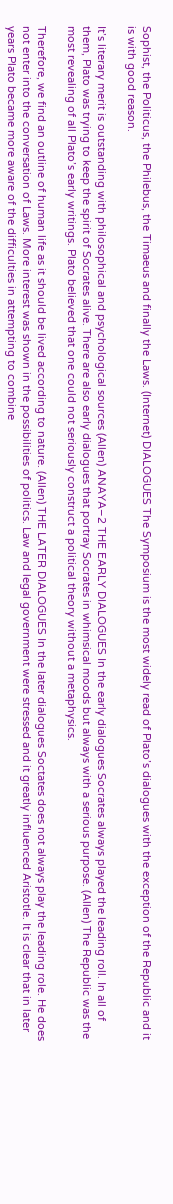Sophist, the Politicus, the Philebus, the Timaeus and finally the Laws. (Internet) DIALOGUES The Symposium is the most widely read of Plato’s dialogues with the exception of the Republic and it is with good reason.

It’s literary merit is outstanding with philosophical and psychological sources (Allen) ANAYA–2 THE EARLY DIALOGUES In the early dialogues Socrates always played the leading roll. In all of them, Plato was trying to keep the spirit of Socrates alive. There are also early dialogues that portray Socrates in whimsical moods but always with a serious purpose. (Allen) The Republic was the most revealing of all Plato’s early writings. Plato believed that one could not seriously construct a political theory without a metaphysics.

Therefore, we find an outline of human life as it should be lived according to nature. (Allen) THE LATER DIALOGUES In the later dialogues Soctates does not always play the leading role. He does not enter into the conversation of Laws. More interest was shown in the possibilities of politics. Law and legal government were stressed and it greatly influenced Aristotle. It is clear that in later years Plato became more aware of the difficulties in attempting to combine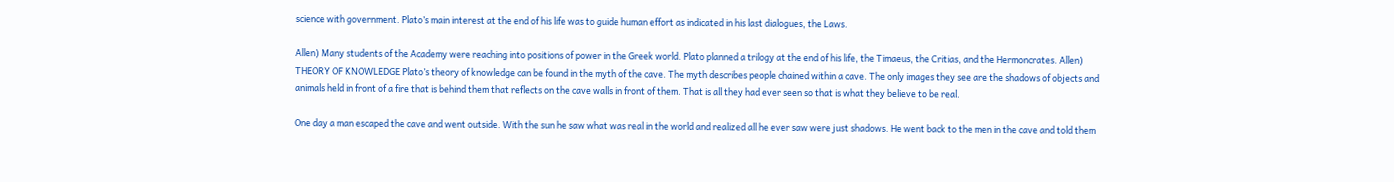science with government. Plato’s main interest at the end of his life was to guide human effort as indicated in his last dialogues, the Laws.

Allen) Many students of the Academy were reaching into positions of power in the Greek world. Plato planned a trilogy at the end of his life, the Timaeus, the Critias, and the Hermoncrates. Allen) THEORY OF KNOWLEDGE Plato’s theory of knowledge can be found in the myth of the cave. The myth describes people chained within a cave. The only images they see are the shadows of objects and animals held in front of a fire that is behind them that reflects on the cave walls in front of them. That is all they had ever seen so that is what they believe to be real.

One day a man escaped the cave and went outside. With the sun he saw what was real in the world and realized all he ever saw were just shadows. He went back to the men in the cave and told them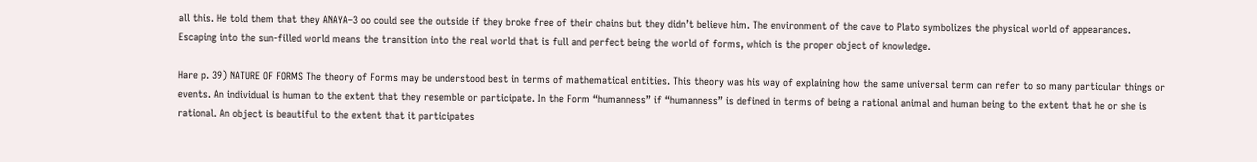all this. He told them that they ANAYA–3 oo could see the outside if they broke free of their chains but they didn’t believe him. The environment of the cave to Plato symbolizes the physical world of appearances. Escaping into the sun-filled world means the transition into the real world that is full and perfect being the world of forms, which is the proper object of knowledge.

Hare p. 39) NATURE OF FORMS The theory of Forms may be understood best in terms of mathematical entities. This theory was his way of explaining how the same universal term can refer to so many particular things or events. An individual is human to the extent that they resemble or participate. In the Form “humanness” if “humanness” is defined in terms of being a rational animal and human being to the extent that he or she is rational. An object is beautiful to the extent that it participates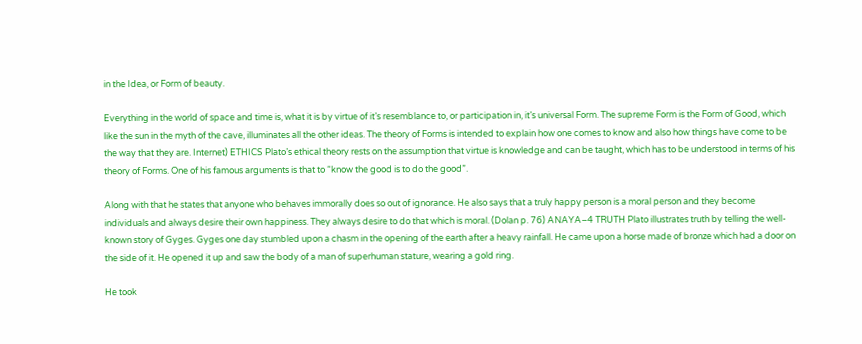in the Idea, or Form of beauty.

Everything in the world of space and time is, what it is by virtue of it’s resemblance to, or participation in, it’s universal Form. The supreme Form is the Form of Good, which like the sun in the myth of the cave, illuminates all the other ideas. The theory of Forms is intended to explain how one comes to know and also how things have come to be the way that they are. Internet) ETHICS Plato’s ethical theory rests on the assumption that virtue is knowledge and can be taught, which has to be understood in terms of his theory of Forms. One of his famous arguments is that to “know the good is to do the good”.

Along with that he states that anyone who behaves immorally does so out of ignorance. He also says that a truly happy person is a moral person and they become individuals and always desire their own happiness. They always desire to do that which is moral. (Dolan p. 76) ANAYA–4 TRUTH Plato illustrates truth by telling the well-known story of Gyges. Gyges one day stumbled upon a chasm in the opening of the earth after a heavy rainfall. He came upon a horse made of bronze which had a door on the side of it. He opened it up and saw the body of a man of superhuman stature, wearing a gold ring.

He took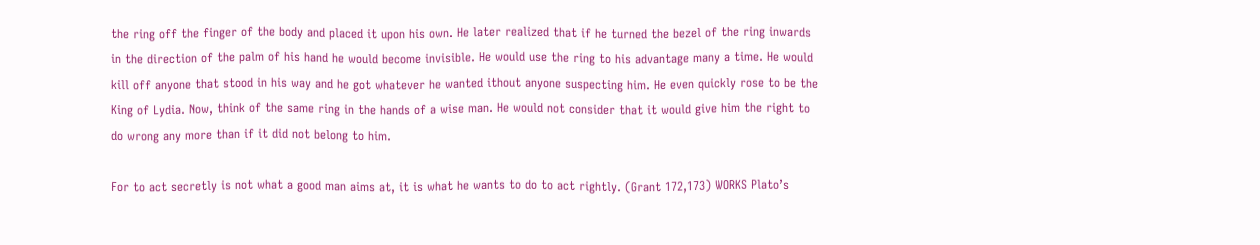the ring off the finger of the body and placed it upon his own. He later realized that if he turned the bezel of the ring inwards in the direction of the palm of his hand he would become invisible. He would use the ring to his advantage many a time. He would kill off anyone that stood in his way and he got whatever he wanted ithout anyone suspecting him. He even quickly rose to be the King of Lydia. Now, think of the same ring in the hands of a wise man. He would not consider that it would give him the right to do wrong any more than if it did not belong to him.

For to act secretly is not what a good man aims at, it is what he wants to do to act rightly. (Grant 172,173) WORKS Plato’s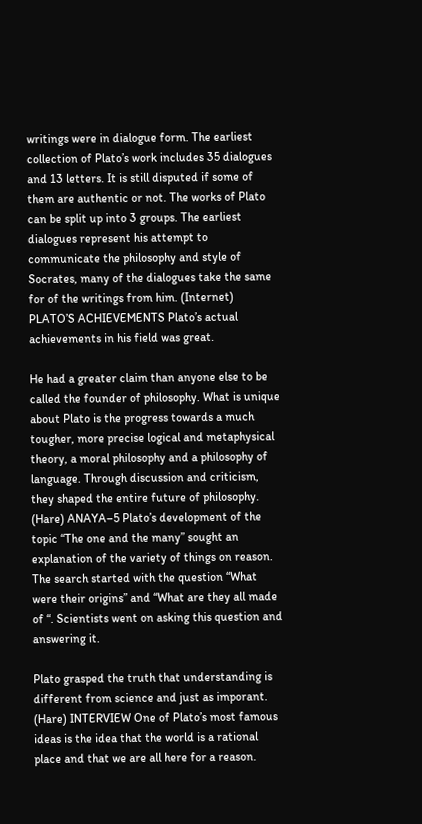writings were in dialogue form. The earliest collection of Plato’s work includes 35 dialogues and 13 letters. It is still disputed if some of them are authentic or not. The works of Plato can be split up into 3 groups. The earliest dialogues represent his attempt to communicate the philosophy and style of Socrates, many of the dialogues take the same for of the writings from him. (Internet) PLATO’S ACHIEVEMENTS Plato’s actual achievements in his field was great.

He had a greater claim than anyone else to be called the founder of philosophy. What is unique about Plato is the progress towards a much tougher, more precise logical and metaphysical theory, a moral philosophy and a philosophy of language. Through discussion and criticism, they shaped the entire future of philosophy. (Hare) ANAYA–5 Plato’s development of the topic “The one and the many” sought an explanation of the variety of things on reason. The search started with the question “What were their origins” and “What are they all made of “. Scientists went on asking this question and answering it.

Plato grasped the truth that understanding is different from science and just as imporant. (Hare) INTERVIEW One of Plato’s most famous ideas is the idea that the world is a rational place and that we are all here for a reason.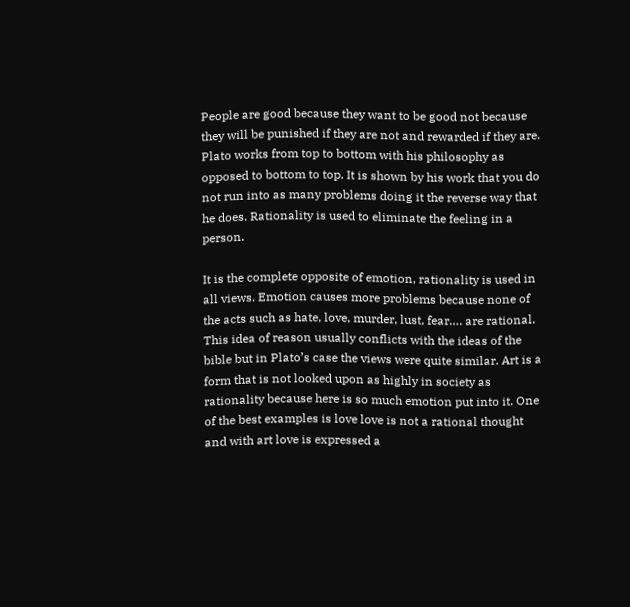People are good because they want to be good not because they will be punished if they are not and rewarded if they are. Plato works from top to bottom with his philosophy as opposed to bottom to top. It is shown by his work that you do not run into as many problems doing it the reverse way that he does. Rationality is used to eliminate the feeling in a person.

It is the complete opposite of emotion, rationality is used in all views. Emotion causes more problems because none of the acts such as hate, love, murder, lust, fear…. are rational. This idea of reason usually conflicts with the ideas of the bible but in Plato’s case the views were quite similar. Art is a form that is not looked upon as highly in society as rationality because here is so much emotion put into it. One of the best examples is love love is not a rational thought and with art love is expressed a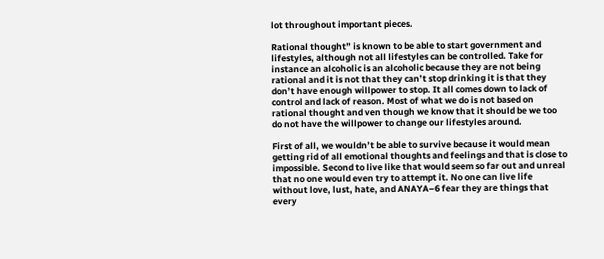lot throughout important pieces.

Rational thought” is known to be able to start government and lifestyles, although not all lifestyles can be controlled. Take for instance an alcoholic is an alcoholic because they are not being rational and it is not that they can’t stop drinking it is that they don’t have enough willpower to stop. It all comes down to lack of control and lack of reason. Most of what we do is not based on rational thought and ven though we know that it should be we too do not have the willpower to change our lifestyles around.

First of all, we wouldn’t be able to survive because it would mean getting rid of all emotional thoughts and feelings and that is close to impossible. Second to live like that would seem so far out and unreal that no one would even try to attempt it. No one can live life without love, lust, hate, and ANAYA–6 fear they are things that every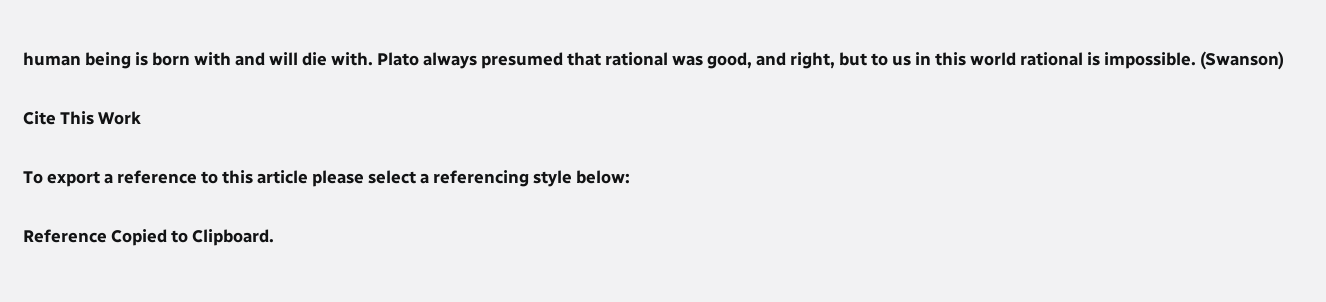human being is born with and will die with. Plato always presumed that rational was good, and right, but to us in this world rational is impossible. (Swanson)

Cite This Work

To export a reference to this article please select a referencing style below:

Reference Copied to Clipboard.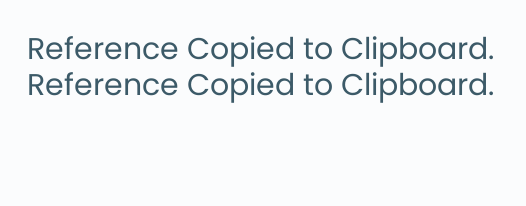Reference Copied to Clipboard.
Reference Copied to Clipboard.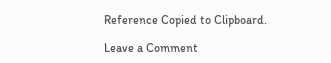Reference Copied to Clipboard.

Leave a Comment